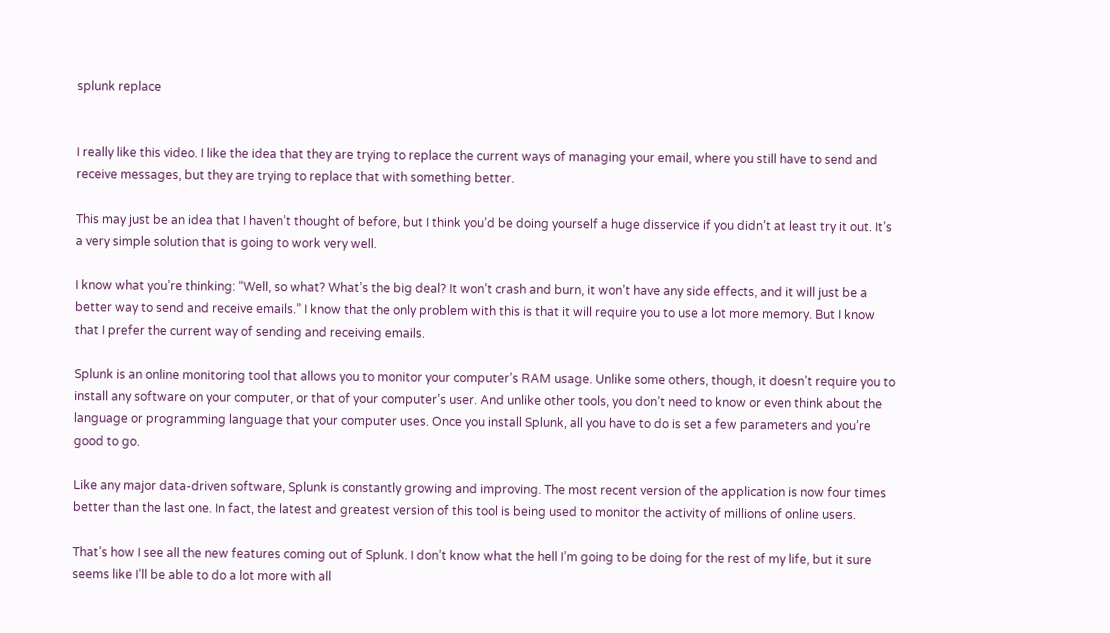splunk replace


I really like this video. I like the idea that they are trying to replace the current ways of managing your email, where you still have to send and receive messages, but they are trying to replace that with something better.

This may just be an idea that I haven’t thought of before, but I think you’d be doing yourself a huge disservice if you didn’t at least try it out. It’s a very simple solution that is going to work very well.

I know what you’re thinking: “Well, so what? What’s the big deal? It won’t crash and burn, it won’t have any side effects, and it will just be a better way to send and receive emails.” I know that the only problem with this is that it will require you to use a lot more memory. But I know that I prefer the current way of sending and receiving emails.

Splunk is an online monitoring tool that allows you to monitor your computer’s RAM usage. Unlike some others, though, it doesn’t require you to install any software on your computer, or that of your computer’s user. And unlike other tools, you don’t need to know or even think about the language or programming language that your computer uses. Once you install Splunk, all you have to do is set a few parameters and you’re good to go.

Like any major data-driven software, Splunk is constantly growing and improving. The most recent version of the application is now four times better than the last one. In fact, the latest and greatest version of this tool is being used to monitor the activity of millions of online users.

That’s how I see all the new features coming out of Splunk. I don’t know what the hell I’m going to be doing for the rest of my life, but it sure seems like I’ll be able to do a lot more with all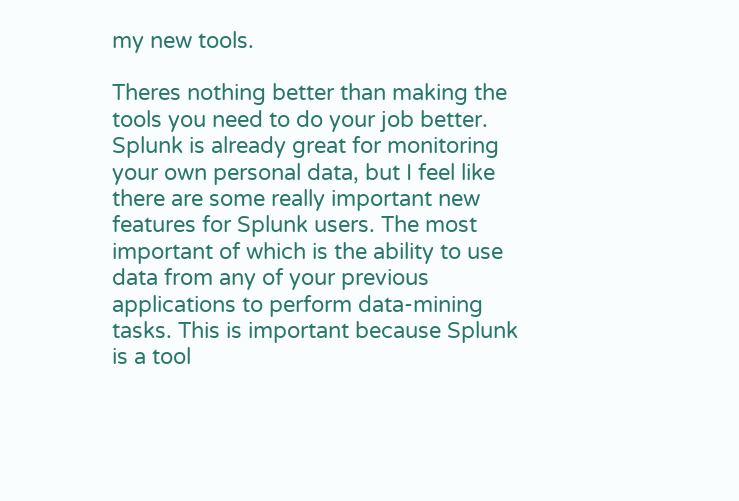my new tools.

Theres nothing better than making the tools you need to do your job better. Splunk is already great for monitoring your own personal data, but I feel like there are some really important new features for Splunk users. The most important of which is the ability to use data from any of your previous applications to perform data-mining tasks. This is important because Splunk is a tool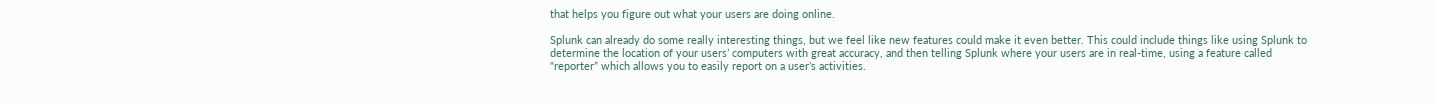that helps you figure out what your users are doing online.

Splunk can already do some really interesting things, but we feel like new features could make it even better. This could include things like using Splunk to determine the location of your users’ computers with great accuracy, and then telling Splunk where your users are in real-time, using a feature called “reporter” which allows you to easily report on a user’s activities.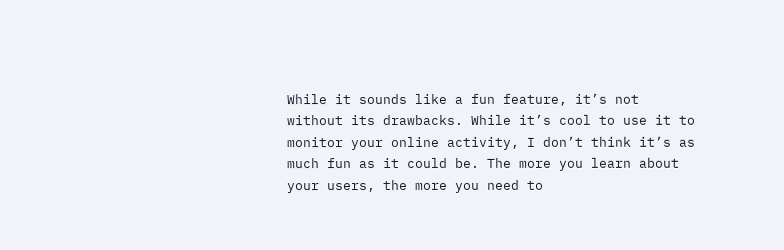While it sounds like a fun feature, it’s not without its drawbacks. While it’s cool to use it to monitor your online activity, I don’t think it’s as much fun as it could be. The more you learn about your users, the more you need to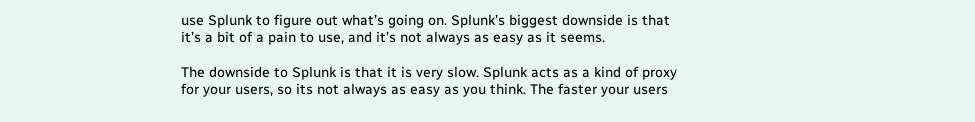use Splunk to figure out what’s going on. Splunk’s biggest downside is that it’s a bit of a pain to use, and it’s not always as easy as it seems.

The downside to Splunk is that it is very slow. Splunk acts as a kind of proxy for your users, so its not always as easy as you think. The faster your users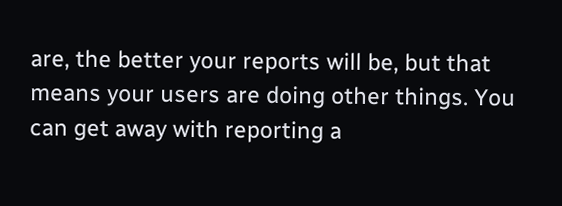are, the better your reports will be, but that means your users are doing other things. You can get away with reporting a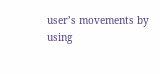user’s movements by using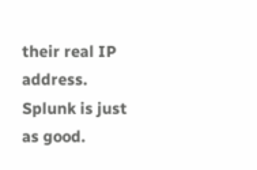their real IP address. Splunk is just as good.